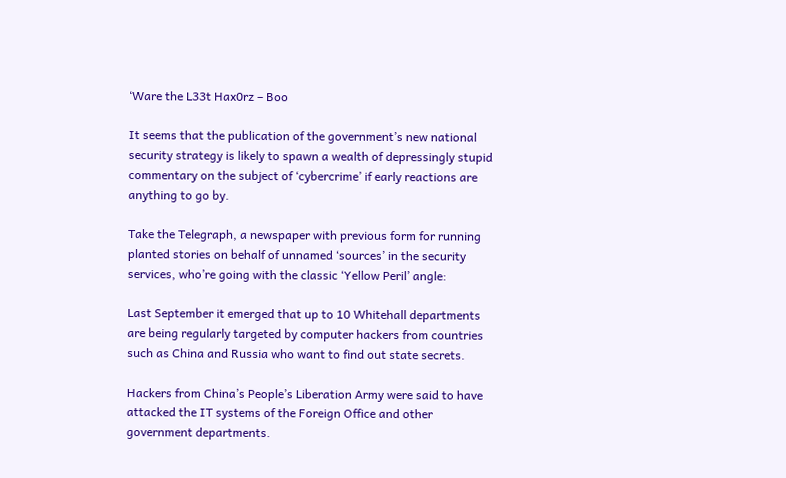‘Ware the L33t Hax0rz – Boo

It seems that the publication of the government’s new national security strategy is likely to spawn a wealth of depressingly stupid commentary on the subject of ‘cybercrime’ if early reactions are anything to go by.

Take the Telegraph, a newspaper with previous form for running planted stories on behalf of unnamed ‘sources’ in the security services, who’re going with the classic ‘Yellow Peril’ angle:

Last September it emerged that up to 10 Whitehall departments are being regularly targeted by computer hackers from countries such as China and Russia who want to find out state secrets.

Hackers from China’s People’s Liberation Army were said to have attacked the IT systems of the Foreign Office and other government departments.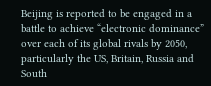Beijing is reported to be engaged in a battle to achieve “electronic dominance” over each of its global rivals by 2050, particularly the US, Britain, Russia and South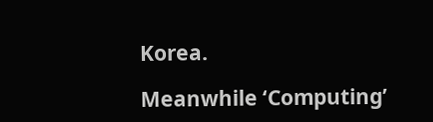Korea.

Meanwhile ‘Computing’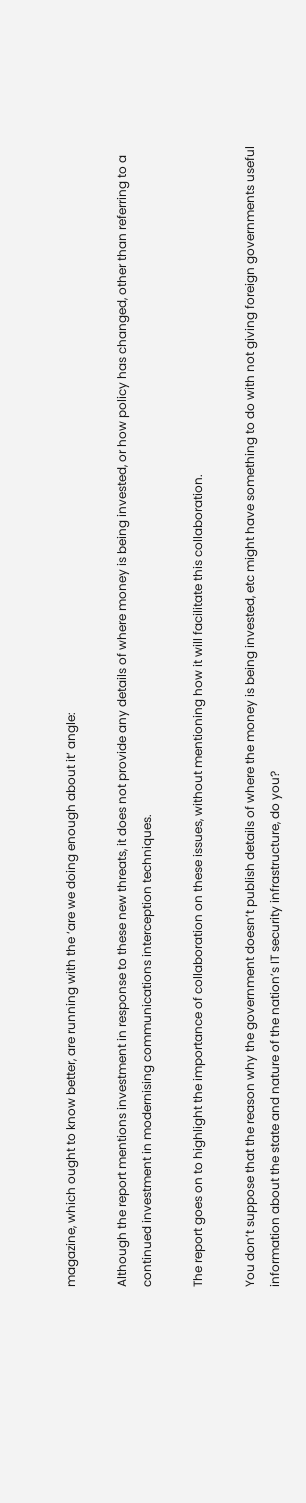magazine, which ought to know better, are running with the ‘are we doing enough about it’ angle:

Although the report mentions investment in response to these new threats, it does not provide any details of where money is being invested, or how policy has changed, other than referring to a continued investment in modernising communications interception techniques.

The report goes on to highlight the importance of collaboration on these issues, without mentioning how it will facilitate this collaboration.

You don’t suppose that the reason why the government doesn’t publish details of where the money is being invested, etc might have something to do with not giving foreign governments useful information about the state and nature of the nation’s IT security infrastructure, do you?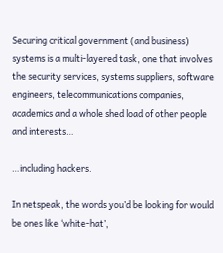Securing critical government (and business) systems is a multi-layered task, one that involves the security services, systems suppliers, software engineers, telecommunications companies, academics and a whole shed load of other people and interests…

…including hackers.

In netspeak, the words you’d be looking for would be ones like ‘white-hat’,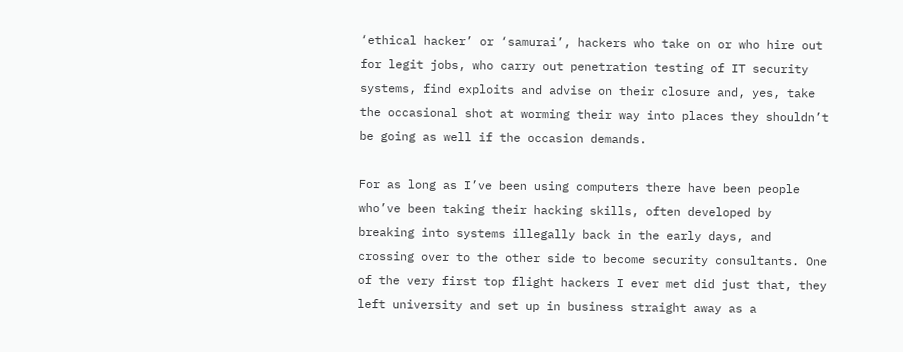‘ethical hacker’ or ‘samurai’, hackers who take on or who hire out for legit jobs, who carry out penetration testing of IT security systems, find exploits and advise on their closure and, yes, take the occasional shot at worming their way into places they shouldn’t be going as well if the occasion demands.

For as long as I’ve been using computers there have been people who’ve been taking their hacking skills, often developed by breaking into systems illegally back in the early days, and crossing over to the other side to become security consultants. One of the very first top flight hackers I ever met did just that, they left university and set up in business straight away as a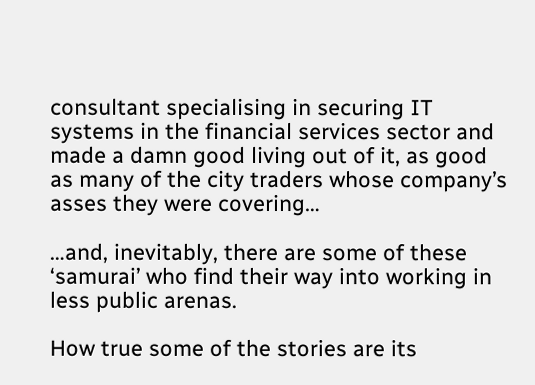consultant specialising in securing IT systems in the financial services sector and made a damn good living out of it, as good as many of the city traders whose company’s asses they were covering…

…and, inevitably, there are some of these ‘samurai’ who find their way into working in less public arenas.

How true some of the stories are its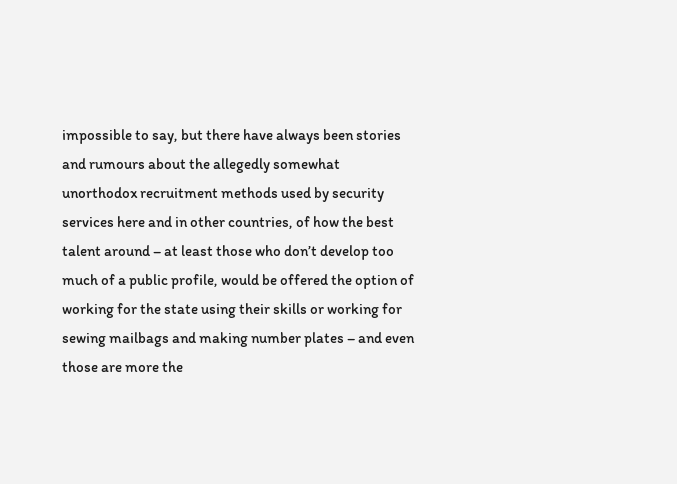impossible to say, but there have always been stories and rumours about the allegedly somewhat unorthodox recruitment methods used by security services here and in other countries, of how the best talent around – at least those who don’t develop too much of a public profile, would be offered the option of working for the state using their skills or working for sewing mailbags and making number plates – and even those are more the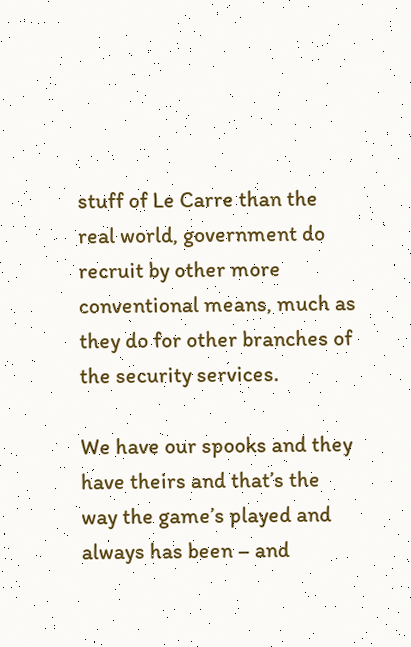stuff of Le Carre than the real world, government do recruit by other more conventional means, much as they do for other branches of the security services.

We have our spooks and they have theirs and that’s the way the game’s played and always has been – and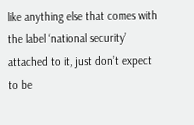like anything else that comes with the label ‘national security’ attached to it, just don’t expect to be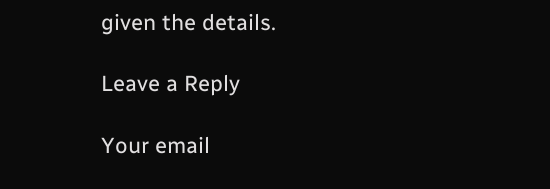given the details.

Leave a Reply

Your email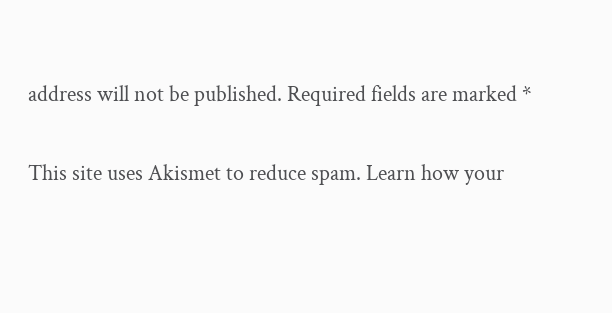address will not be published. Required fields are marked *

This site uses Akismet to reduce spam. Learn how your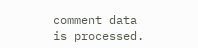comment data is processed.